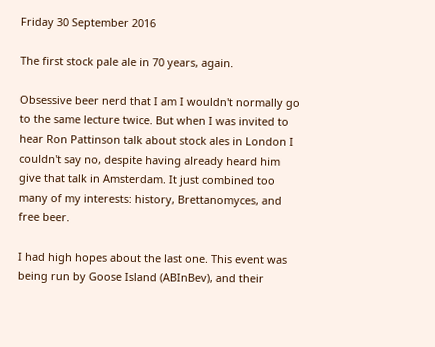Friday 30 September 2016

The first stock pale ale in 70 years, again.

Obsessive beer nerd that I am I wouldn't normally go to the same lecture twice. But when I was invited to hear Ron Pattinson talk about stock ales in London I couldn't say no, despite having already heard him give that talk in Amsterdam. It just combined too many of my interests: history, Brettanomyces, and free beer.

I had high hopes about the last one. This event was being run by Goose Island (ABInBev), and their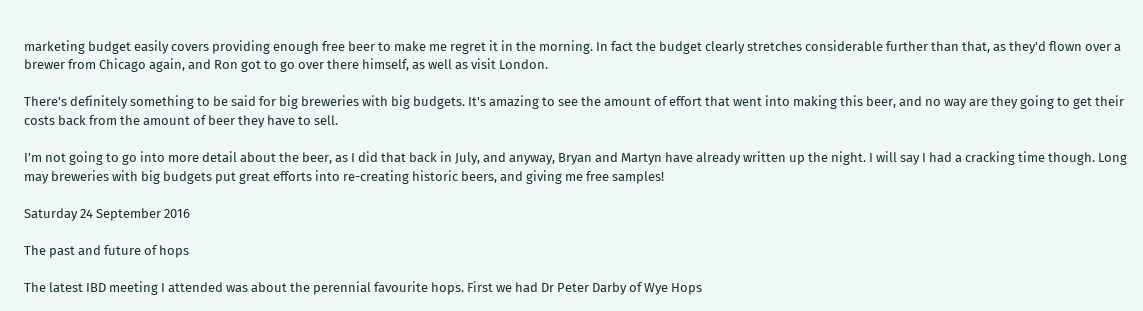marketing budget easily covers providing enough free beer to make me regret it in the morning. In fact the budget clearly stretches considerable further than that, as they'd flown over a brewer from Chicago again, and Ron got to go over there himself, as well as visit London.

There's definitely something to be said for big breweries with big budgets. It's amazing to see the amount of effort that went into making this beer, and no way are they going to get their costs back from the amount of beer they have to sell.

I'm not going to go into more detail about the beer, as I did that back in July, and anyway, Bryan and Martyn have already written up the night. I will say I had a cracking time though. Long may breweries with big budgets put great efforts into re-creating historic beers, and giving me free samples!

Saturday 24 September 2016

The past and future of hops

The latest IBD meeting I attended was about the perennial favourite hops. First we had Dr Peter Darby of Wye Hops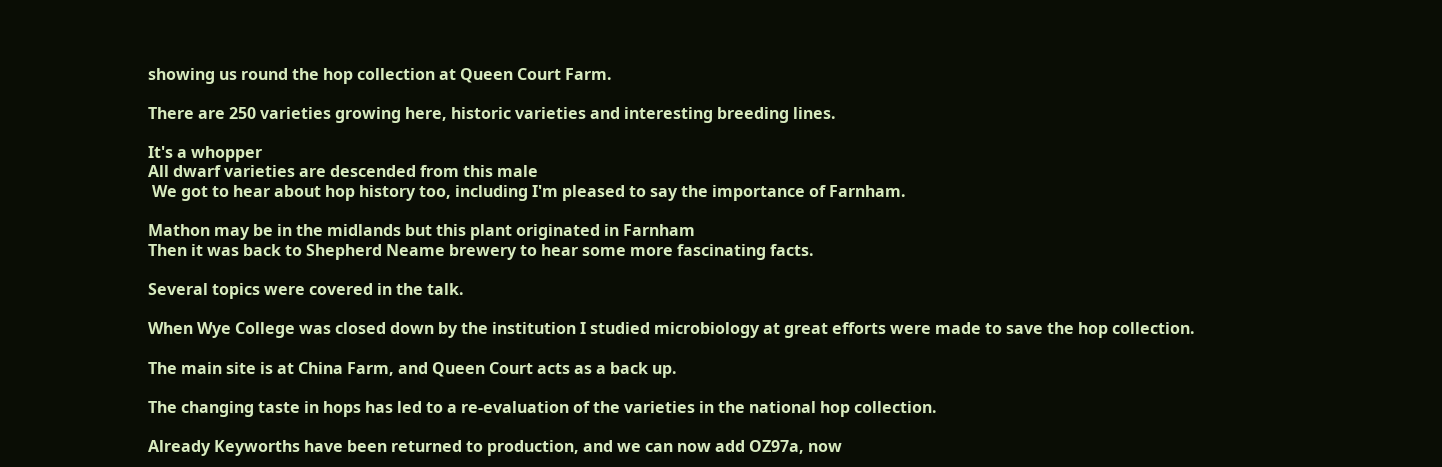showing us round the hop collection at Queen Court Farm.

There are 250 varieties growing here, historic varieties and interesting breeding lines.

It's a whopper
All dwarf varieties are descended from this male
 We got to hear about hop history too, including I'm pleased to say the importance of Farnham.

Mathon may be in the midlands but this plant originated in Farnham
Then it was back to Shepherd Neame brewery to hear some more fascinating facts.

Several topics were covered in the talk.

When Wye College was closed down by the institution I studied microbiology at great efforts were made to save the hop collection.

The main site is at China Farm, and Queen Court acts as a back up.

The changing taste in hops has led to a re-evaluation of the varieties in the national hop collection.

Already Keyworths have been returned to production, and we can now add OZ97a, now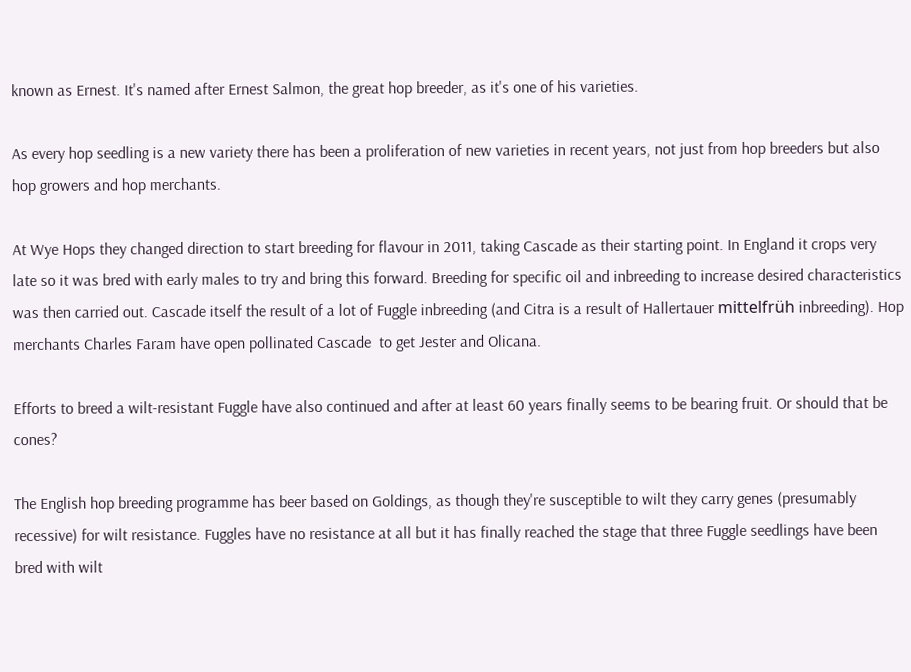known as Ernest. It's named after Ernest Salmon, the great hop breeder, as it's one of his varieties.

As every hop seedling is a new variety there has been a proliferation of new varieties in recent years, not just from hop breeders but also hop growers and hop merchants.

At Wye Hops they changed direction to start breeding for flavour in 2011, taking Cascade as their starting point. In England it crops very late so it was bred with early males to try and bring this forward. Breeding for specific oil and inbreeding to increase desired characteristics was then carried out. Cascade itself the result of a lot of Fuggle inbreeding (and Citra is a result of Hallertauer mittelfrüh inbreeding). Hop merchants Charles Faram have open pollinated Cascade  to get Jester and Olicana.

Efforts to breed a wilt-resistant Fuggle have also continued and after at least 60 years finally seems to be bearing fruit. Or should that be cones?

The English hop breeding programme has beer based on Goldings, as though they're susceptible to wilt they carry genes (presumably recessive) for wilt resistance. Fuggles have no resistance at all but it has finally reached the stage that three Fuggle seedlings have been bred with wilt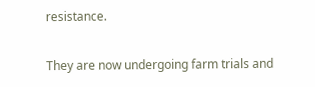resistance.

They are now undergoing farm trials and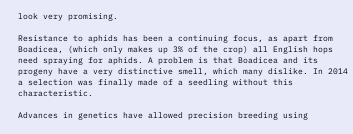look very promising.

Resistance to aphids has been a continuing focus, as apart from Boadicea, (which only makes up 3% of the crop) all English hops need spraying for aphids. A problem is that Boadicea and its progeny have a very distinctive smell, which many dislike. In 2014 a selection was finally made of a seedling without this characteristic.

Advances in genetics have allowed precision breeding using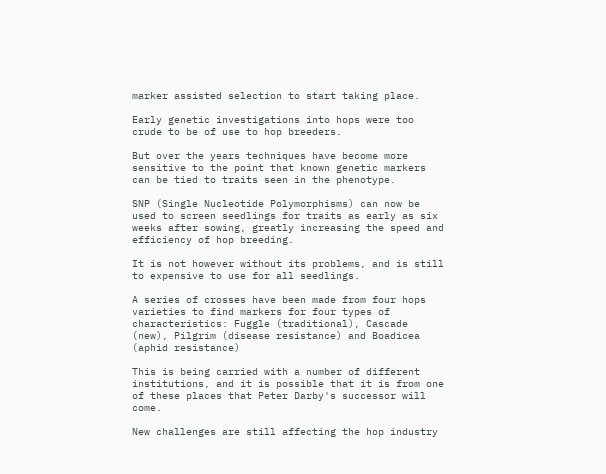marker assisted selection to start taking place.

Early genetic investigations into hops were too crude to be of use to hop breeders.

But over the years techniques have become more sensitive to the point that known genetic markers can be tied to traits seen in the phenotype.

SNP (Single Nucleotide Polymorphisms) can now be used to screen seedlings for traits as early as six weeks after sowing, greatly increasing the speed and efficiency of hop breeding.

It is not however without its problems, and is still to expensive to use for all seedlings.

A series of crosses have been made from four hops varieties to find markers for four types of characteristics: Fuggle (traditional), Cascade (new), Pilgrim (disease resistance) and Boadicea (aphid resistance)

This is being carried with a number of different institutions, and it is possible that it is from one of these places that Peter Darby's successor will come.

New challenges are still affecting the hop industry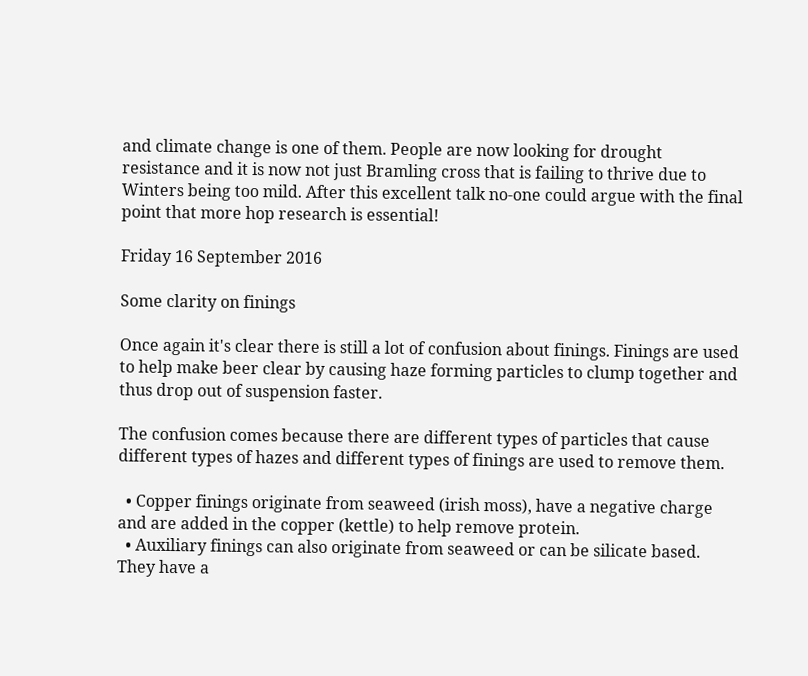and climate change is one of them. People are now looking for drought resistance and it is now not just Bramling cross that is failing to thrive due to Winters being too mild. After this excellent talk no-one could argue with the final point that more hop research is essential!

Friday 16 September 2016

Some clarity on finings

Once again it's clear there is still a lot of confusion about finings. Finings are used to help make beer clear by causing haze forming particles to clump together and thus drop out of suspension faster.

The confusion comes because there are different types of particles that cause different types of hazes and different types of finings are used to remove them.

  • Copper finings originate from seaweed (irish moss), have a negative charge and are added in the copper (kettle) to help remove protein.
  • Auxiliary finings can also originate from seaweed or can be silicate based. They have a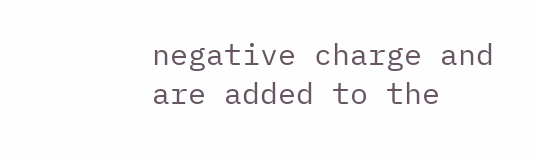negative charge and are added to the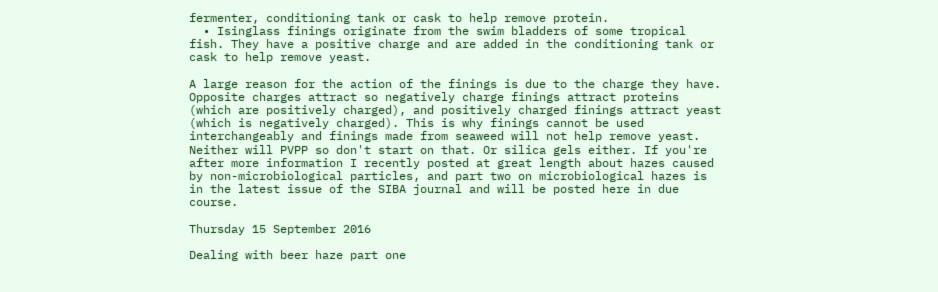fermenter, conditioning tank or cask to help remove protein.
  • Isinglass finings originate from the swim bladders of some tropical fish. They have a positive charge and are added in the conditioning tank or cask to help remove yeast.

A large reason for the action of the finings is due to the charge they have. Opposite charges attract so negatively charge finings attract proteins (which are positively charged), and positively charged finings attract yeast (which is negatively charged). This is why finings cannot be used interchangeably and finings made from seaweed will not help remove yeast. Neither will PVPP so don't start on that. Or silica gels either. If you're after more information I recently posted at great length about hazes caused by non-microbiological particles, and part two on microbiological hazes is in the latest issue of the SIBA journal and will be posted here in due course.

Thursday 15 September 2016

Dealing with beer haze part one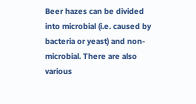Beer hazes can be divided into microbial (i.e. caused by bacteria or yeast) and non-microbial. There are also various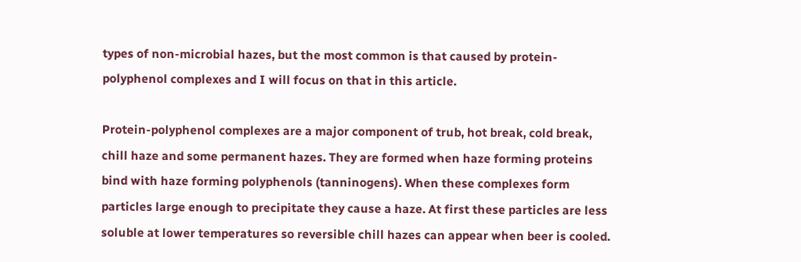types of non-microbial hazes, but the most common is that caused by protein-polyphenol complexes and I will focus on that in this article.

Protein-polyphenol complexes are a major component of trub, hot break, cold break, chill haze and some permanent hazes. They are formed when haze forming proteins bind with haze forming polyphenols (tanninogens). When these complexes form particles large enough to precipitate they cause a haze. At first these particles are less soluble at lower temperatures so reversible chill hazes can appear when beer is cooled.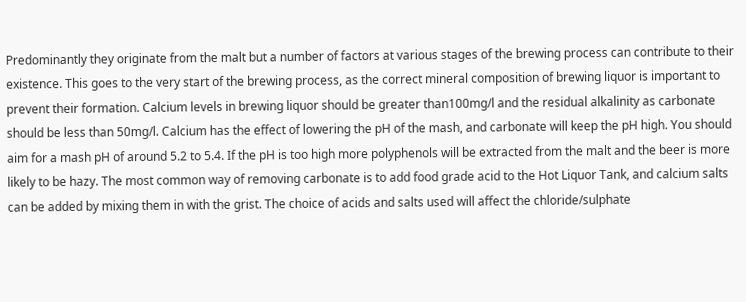Predominantly they originate from the malt but a number of factors at various stages of the brewing process can contribute to their existence. This goes to the very start of the brewing process, as the correct mineral composition of brewing liquor is important to prevent their formation. Calcium levels in brewing liquor should be greater than100mg/l and the residual alkalinity as carbonate should be less than 50mg/l. Calcium has the effect of lowering the pH of the mash, and carbonate will keep the pH high. You should aim for a mash pH of around 5.2 to 5.4. If the pH is too high more polyphenols will be extracted from the malt and the beer is more likely to be hazy. The most common way of removing carbonate is to add food grade acid to the Hot Liquor Tank, and calcium salts can be added by mixing them in with the grist. The choice of acids and salts used will affect the chloride/sulphate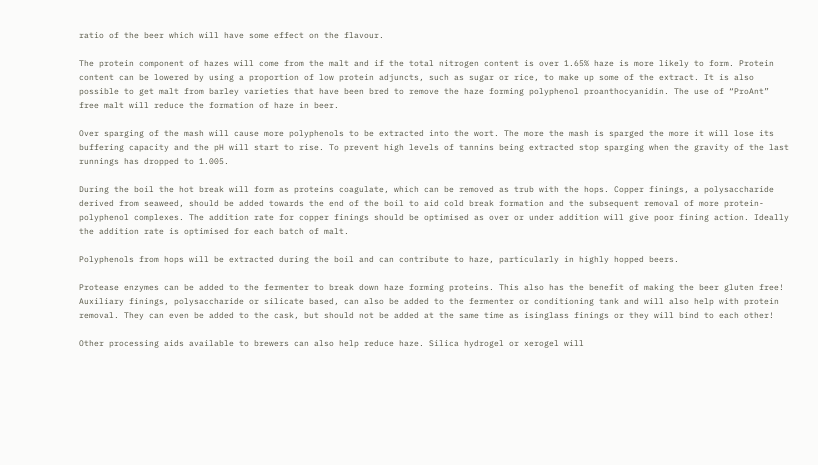ratio of the beer which will have some effect on the flavour.

The protein component of hazes will come from the malt and if the total nitrogen content is over 1.65% haze is more likely to form. Protein content can be lowered by using a proportion of low protein adjuncts, such as sugar or rice, to make up some of the extract. It is also possible to get malt from barley varieties that have been bred to remove the haze forming polyphenol proanthocyanidin. The use of “ProAnt” free malt will reduce the formation of haze in beer.

Over sparging of the mash will cause more polyphenols to be extracted into the wort. The more the mash is sparged the more it will lose its buffering capacity and the pH will start to rise. To prevent high levels of tannins being extracted stop sparging when the gravity of the last runnings has dropped to 1.005.

During the boil the hot break will form as proteins coagulate, which can be removed as trub with the hops. Copper finings, a polysaccharide derived from seaweed, should be added towards the end of the boil to aid cold break formation and the subsequent removal of more protein-polyphenol complexes. The addition rate for copper finings should be optimised as over or under addition will give poor fining action. Ideally the addition rate is optimised for each batch of malt.

Polyphenols from hops will be extracted during the boil and can contribute to haze, particularly in highly hopped beers.

Protease enzymes can be added to the fermenter to break down haze forming proteins. This also has the benefit of making the beer gluten free! Auxiliary finings, polysaccharide or silicate based, can also be added to the fermenter or conditioning tank and will also help with protein removal. They can even be added to the cask, but should not be added at the same time as isinglass finings or they will bind to each other!

Other processing aids available to brewers can also help reduce haze. Silica hydrogel or xerogel will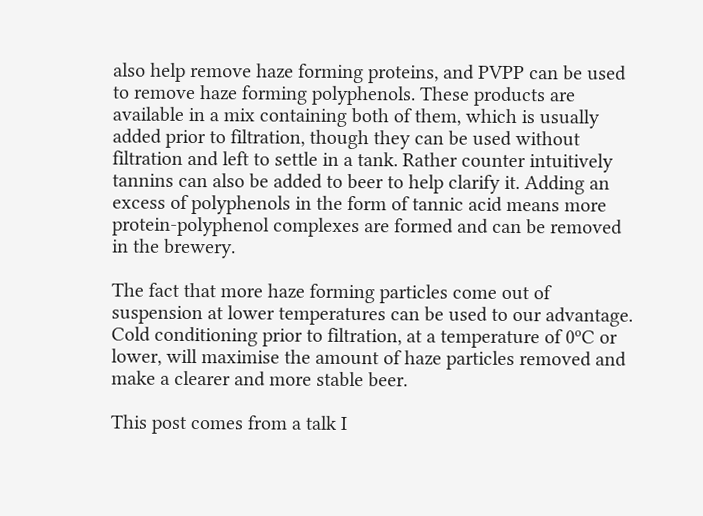also help remove haze forming proteins, and PVPP can be used to remove haze forming polyphenols. These products are available in a mix containing both of them, which is usually added prior to filtration, though they can be used without filtration and left to settle in a tank. Rather counter intuitively tannins can also be added to beer to help clarify it. Adding an excess of polyphenols in the form of tannic acid means more protein-polyphenol complexes are formed and can be removed in the brewery.

The fact that more haze forming particles come out of suspension at lower temperatures can be used to our advantage. Cold conditioning prior to filtration, at a temperature of 0ºC or lower, will maximise the amount of haze particles removed and make a clearer and more stable beer.

This post comes from a talk I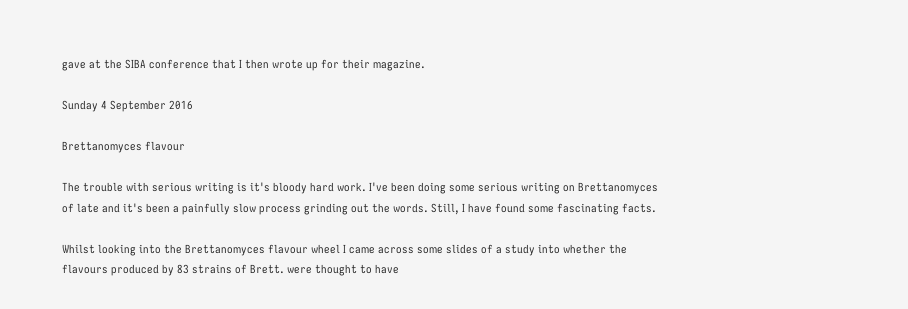gave at the SIBA conference that I then wrote up for their magazine.

Sunday 4 September 2016

Brettanomyces flavour

The trouble with serious writing is it's bloody hard work. I've been doing some serious writing on Brettanomyces of late and it's been a painfully slow process grinding out the words. Still, I have found some fascinating facts.

Whilst looking into the Brettanomyces flavour wheel I came across some slides of a study into whether the flavours produced by 83 strains of Brett. were thought to have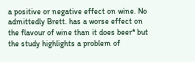a positive or negative effect on wine. No admittedly Brett. has a worse effect on the flavour of wine than it does beer* but the study highlights a problem of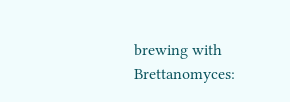brewing with Brettanomyces: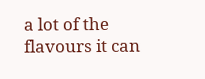a lot of the flavours it can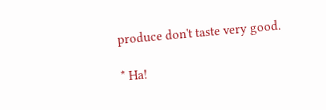produce don't taste very good.

* Ha!